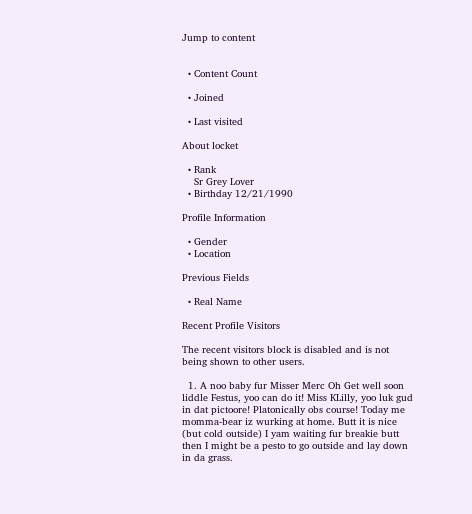Jump to content


  • Content Count

  • Joined

  • Last visited

About locket

  • Rank
    Sr Grey Lover
  • Birthday 12/21/1990

Profile Information

  • Gender
  • Location

Previous Fields

  • Real Name

Recent Profile Visitors

The recent visitors block is disabled and is not being shown to other users.

  1. A noo baby fur Misser Merc Oh Get well soon liddle Festus, yoo can do it! Miss KLilly, yoo luk gud in dat pictoore! Platonically obs course! Today me momma-bear iz wurking at home. Butt it is nice (but cold outside) I yam waiting fur breakie butt then I might be a pesto to go outside and lay down in da grass.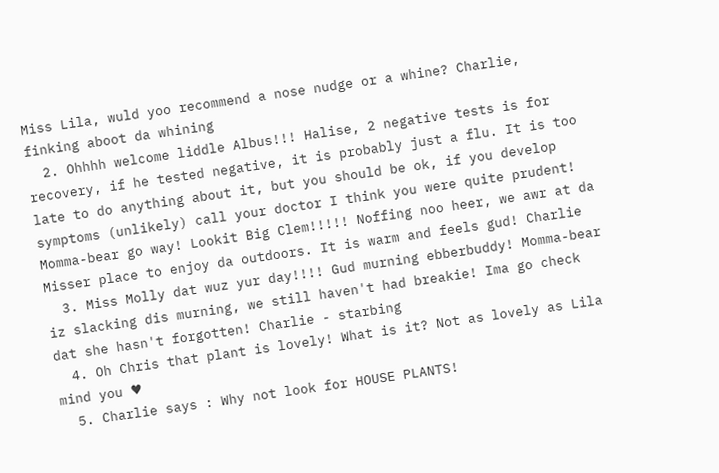Miss Lila, wuld yoo recommend a nose nudge or a whine? Charlie, finking aboot da whining
  2. Ohhhh welcome liddle Albus!!! Halise, 2 negative tests is for recovery, if he tested negative, it is probably just a flu. It is too late to do anything about it, but you should be ok, if you develop symptoms (unlikely) call your doctor I think you were quite prudent! Momma-bear go way! Lookit Big Clem!!!!! Noffing noo heer, we awr at da Misser place to enjoy da outdoors. It is warm and feels gud! Charlie
  3. Miss Molly dat wuz yur day!!!! Gud murning ebberbuddy! Momma-bear iz slacking dis murning, we still haven't had breakie! Ima go check dat she hasn't forgotten! Charlie - starbing
  4. Oh Chris that plant is lovely! What is it? Not as lovely as Lila mind you ♥
  5. Charlie says : Why not look for HOUSE PLANTS!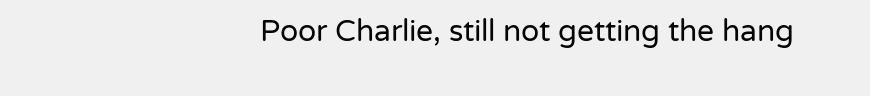Poor Charlie, still not getting the hang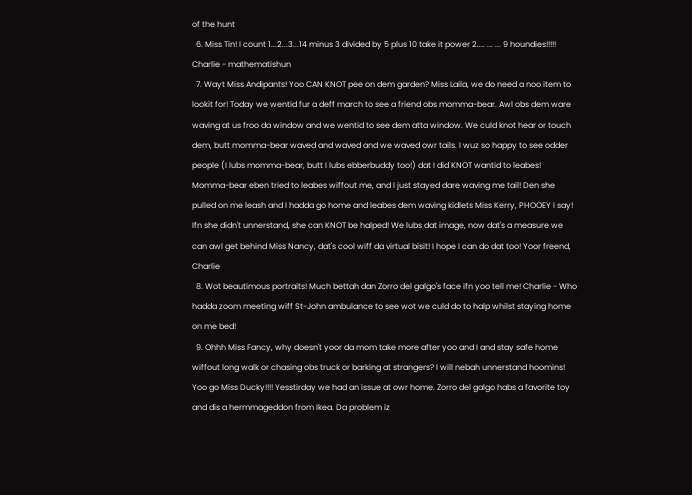of the hunt
  6. Miss Tin! I count 1...2...3...14 minus 3 divided by 5 plus 10 take it power 2.... ... ... 9 houndies!!!!! Charlie - mathematishun
  7. Wayt Miss Andipants! Yoo CAN KNOT pee on dem garden? Miss Laila, we do need a noo item to lookit for! Today we wentid fur a deff march to see a friend obs momma-bear. Awl obs dem ware waving at us froo da window and we wentid to see dem atta window. We culd knot hear or touch dem, butt momma-bear waved and waved and we waved owr tails. I wuz so happy to see odder people (I lubs momma-bear, butt I lubs ebberbuddy too!) dat I did KNOT wantid to leabes! Momma-bear eben tried to leabes wiffout me, and I just stayed dare waving me tail! Den she pulled on me leash and I hadda go home and leabes dem waving kidlets Miss Kerry, PHOOEY I say! Ifn she didn't unnerstand, she can KNOT be halped! We lubs dat image, now dat's a measure we can awl get behind Miss Nancy, dat's cool wiff da virtual bisit! I hope I can do dat too! Yoor freend, Charlie
  8. Wot beautimous portraits! Much bettah dan Zorro del galgo's face ifn yoo tell me! Charlie - Who hadda zoom meeting wiff St-John ambulance to see wot we culd do to halp whilst staying home on me bed!
  9. Ohhh Miss Fancy, why doesn't yoor da mom take more after yoo and I and stay safe home wiffout long walk or chasing obs truck or barking at strangers? I will nebah unnerstand hoomins! Yoo go Miss Ducky!!!! Yesstirday we had an issue at owr home. Zorro del galgo habs a favorite toy and dis a hermmageddon from Ikea. Da problem iz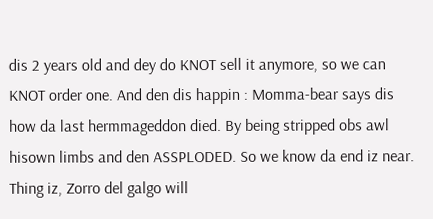dis 2 years old and dey do KNOT sell it anymore, so we can KNOT order one. And den dis happin : Momma-bear says dis how da last hermmageddon died. By being stripped obs awl hisown limbs and den ASSPLODED. So we know da end iz near. Thing iz, Zorro del galgo will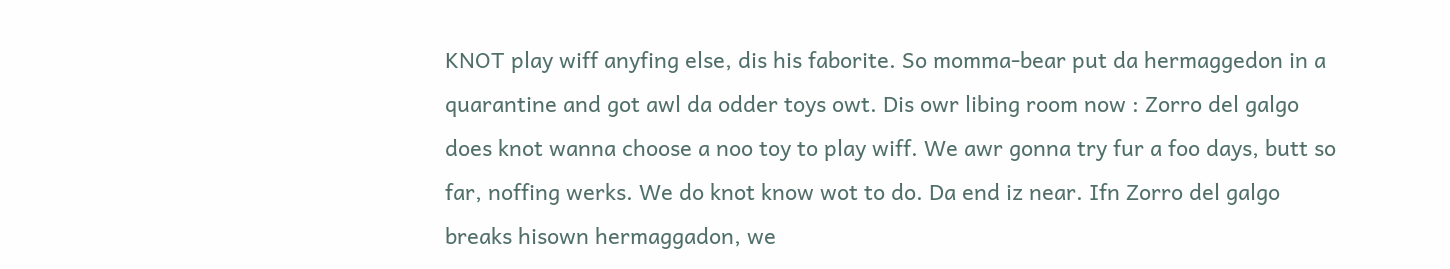KNOT play wiff anyfing else, dis his faborite. So momma-bear put da hermaggedon in a quarantine and got awl da odder toys owt. Dis owr libing room now : Zorro del galgo does knot wanna choose a noo toy to play wiff. We awr gonna try fur a foo days, butt so far, noffing werks. We do knot know wot to do. Da end iz near. Ifn Zorro del galgo breaks hisown hermaggadon, we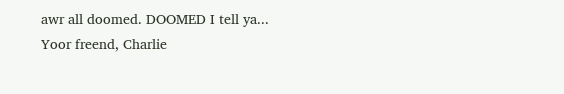awr all doomed. DOOMED I tell ya... Yoor freend, Charlie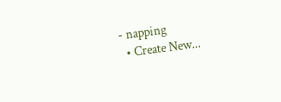- napping
  • Create New...